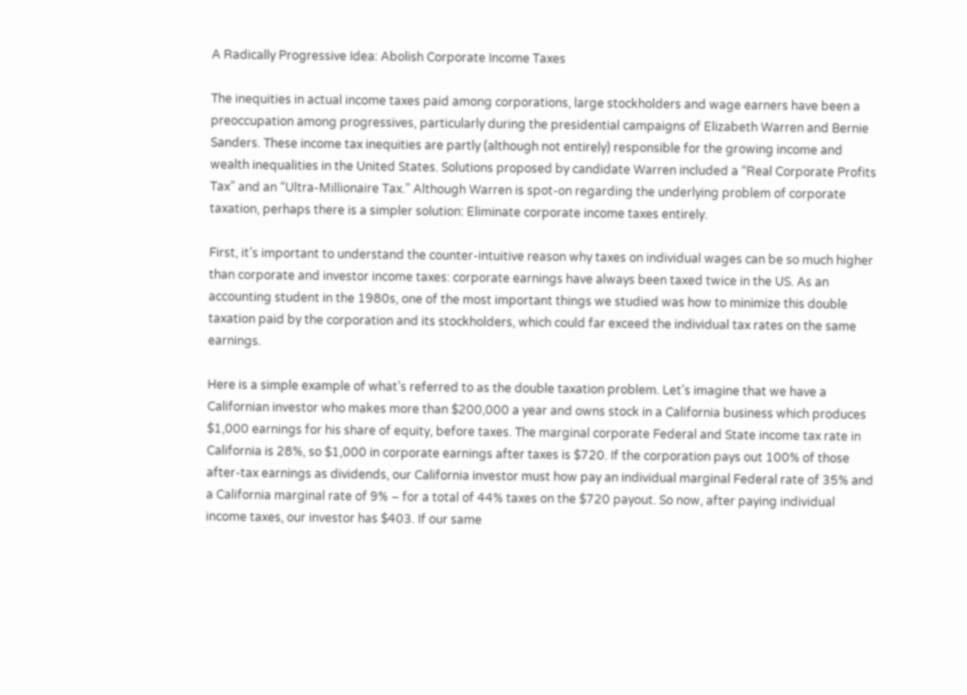A Radically Progressive Idea: Abolish Corporate Income Taxes

The inequities in actual income taxes paid among corporations, large stockholders and wage earners have been a preoccupation among progressives, particularly during the presidential campaigns of Elizabeth Warren and Bernie Sanders. These income tax inequities are partly (although not entirely) responsible for the growing income and wealth inequalities in the United States. Solutions proposed by candidate Warren included a “Real Corporate Profits Tax” and an “Ultra-Millionaire Tax.” Although Warren is spot-on regarding the underlying problem of corporate taxation, perhaps there is a simpler solution: Eliminate corporate income taxes entirely.

First, it’s important to understand the counter-intuitive reason why taxes on individual wages can be so much higher than corporate and investor income taxes: corporate earnings have always been taxed twice in the US. As an accounting student in the 1980s, one of the most important things we studied was how to minimize this double taxation paid by the corporation and its stockholders, which could far exceed the individual tax rates on the same earnings.

Here is a simple example of what’s referred to as the double taxation problem. Let’s imagine that we have a Californian investor who makes more than $200,000 a year and owns stock in a California business which produces $1,000 earnings for his share of equity, before taxes. The marginal corporate Federal and State income tax rate in California is 28%, so $1,000 in corporate earnings after taxes is $720. If the corporation pays out 100% of those after-tax earnings as dividends, our California investor must how pay an individual marginal Federal rate of 35% and a California marginal rate of 9% – for a total of 44% taxes on the $720 payout. So now, after paying individual income taxes, our investor has $403. If our same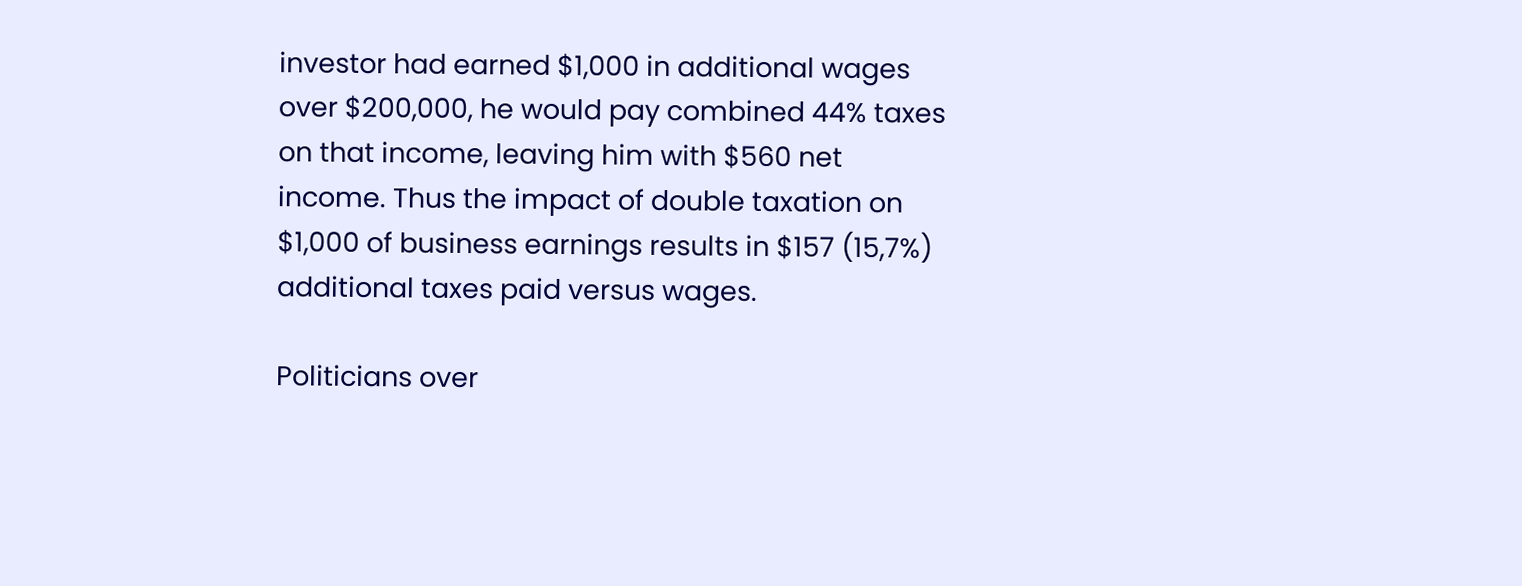investor had earned $1,000 in additional wages over $200,000, he would pay combined 44% taxes on that income, leaving him with $560 net income. Thus the impact of double taxation on $1,000 of business earnings results in $157 (15,7%) additional taxes paid versus wages.

Politicians over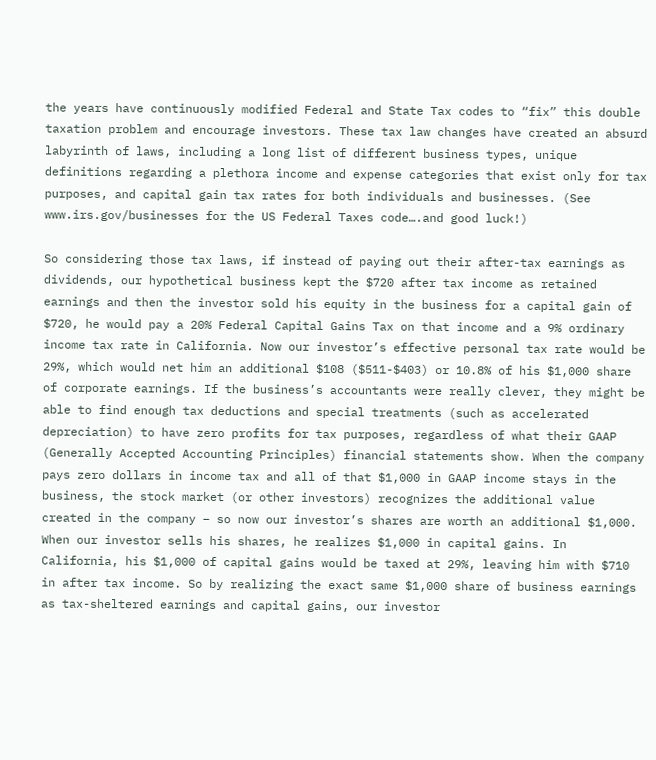the years have continuously modified Federal and State Tax codes to “fix” this double taxation problem and encourage investors. These tax law changes have created an absurd labyrinth of laws, including a long list of different business types, unique definitions regarding a plethora income and expense categories that exist only for tax purposes, and capital gain tax rates for both individuals and businesses. (See www.irs.gov/businesses for the US Federal Taxes code….and good luck!)

So considering those tax laws, if instead of paying out their after-tax earnings as dividends, our hypothetical business kept the $720 after tax income as retained earnings and then the investor sold his equity in the business for a capital gain of $720, he would pay a 20% Federal Capital Gains Tax on that income and a 9% ordinary income tax rate in California. Now our investor’s effective personal tax rate would be 29%, which would net him an additional $108 ($511-$403) or 10.8% of his $1,000 share of corporate earnings. If the business’s accountants were really clever, they might be able to find enough tax deductions and special treatments (such as accelerated depreciation) to have zero profits for tax purposes, regardless of what their GAAP (Generally Accepted Accounting Principles) financial statements show. When the company pays zero dollars in income tax and all of that $1,000 in GAAP income stays in the business, the stock market (or other investors) recognizes the additional value created in the company – so now our investor’s shares are worth an additional $1,000. When our investor sells his shares, he realizes $1,000 in capital gains. In California, his $1,000 of capital gains would be taxed at 29%, leaving him with $710 in after tax income. So by realizing the exact same $1,000 share of business earnings as tax-sheltered earnings and capital gains, our investor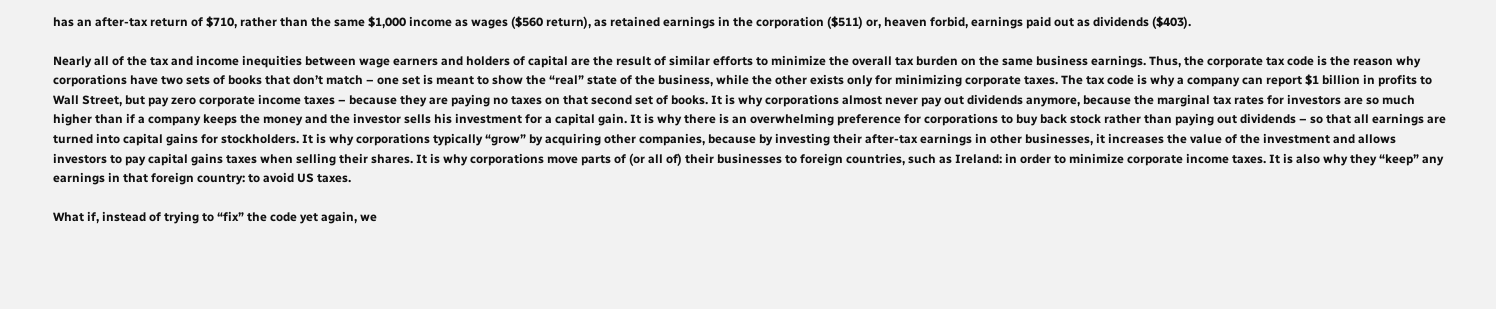has an after-tax return of $710, rather than the same $1,000 income as wages ($560 return), as retained earnings in the corporation ($511) or, heaven forbid, earnings paid out as dividends ($403).

Nearly all of the tax and income inequities between wage earners and holders of capital are the result of similar efforts to minimize the overall tax burden on the same business earnings. Thus, the corporate tax code is the reason why corporations have two sets of books that don’t match – one set is meant to show the “real” state of the business, while the other exists only for minimizing corporate taxes. The tax code is why a company can report $1 billion in profits to Wall Street, but pay zero corporate income taxes – because they are paying no taxes on that second set of books. It is why corporations almost never pay out dividends anymore, because the marginal tax rates for investors are so much higher than if a company keeps the money and the investor sells his investment for a capital gain. It is why there is an overwhelming preference for corporations to buy back stock rather than paying out dividends – so that all earnings are turned into capital gains for stockholders. It is why corporations typically “grow” by acquiring other companies, because by investing their after-tax earnings in other businesses, it increases the value of the investment and allows investors to pay capital gains taxes when selling their shares. It is why corporations move parts of (or all of) their businesses to foreign countries, such as Ireland: in order to minimize corporate income taxes. It is also why they “keep” any earnings in that foreign country: to avoid US taxes.

What if, instead of trying to “fix” the code yet again, we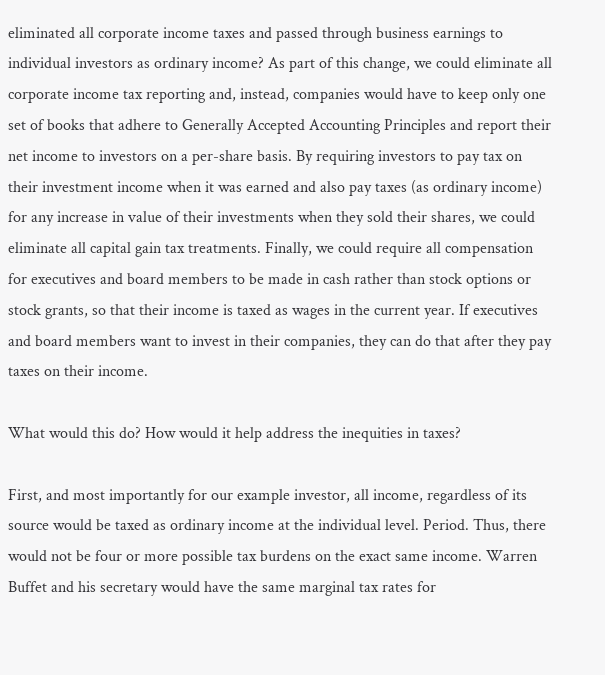eliminated all corporate income taxes and passed through business earnings to individual investors as ordinary income? As part of this change, we could eliminate all corporate income tax reporting and, instead, companies would have to keep only one set of books that adhere to Generally Accepted Accounting Principles and report their net income to investors on a per-share basis. By requiring investors to pay tax on their investment income when it was earned and also pay taxes (as ordinary income) for any increase in value of their investments when they sold their shares, we could eliminate all capital gain tax treatments. Finally, we could require all compensation for executives and board members to be made in cash rather than stock options or stock grants, so that their income is taxed as wages in the current year. If executives and board members want to invest in their companies, they can do that after they pay taxes on their income.

What would this do? How would it help address the inequities in taxes?

First, and most importantly for our example investor, all income, regardless of its source would be taxed as ordinary income at the individual level. Period. Thus, there would not be four or more possible tax burdens on the exact same income. Warren Buffet and his secretary would have the same marginal tax rates for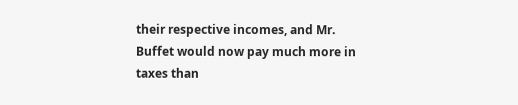their respective incomes, and Mr. Buffet would now pay much more in taxes than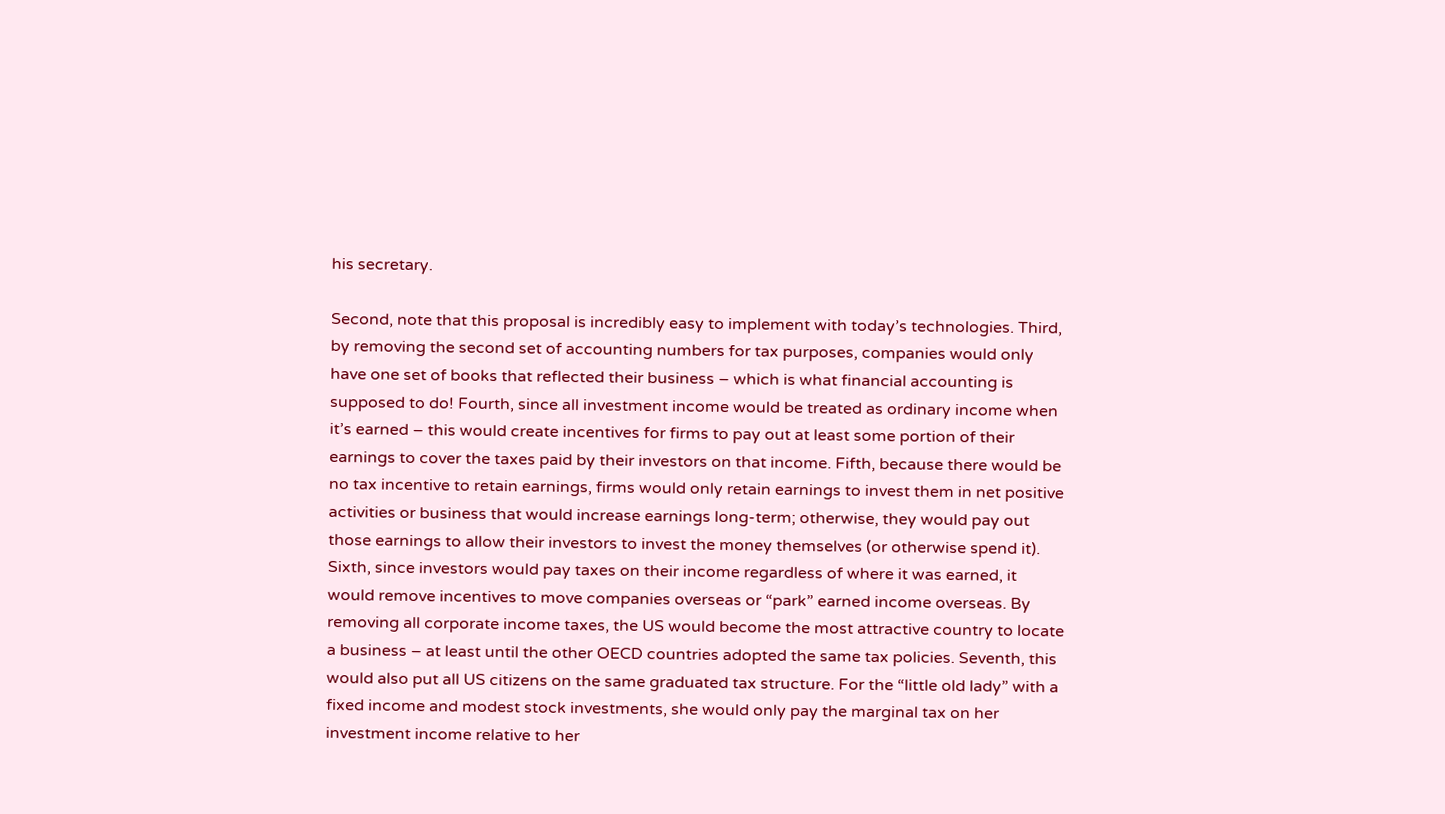his secretary.

Second, note that this proposal is incredibly easy to implement with today’s technologies. Third, by removing the second set of accounting numbers for tax purposes, companies would only have one set of books that reflected their business – which is what financial accounting is supposed to do! Fourth, since all investment income would be treated as ordinary income when it’s earned – this would create incentives for firms to pay out at least some portion of their earnings to cover the taxes paid by their investors on that income. Fifth, because there would be no tax incentive to retain earnings, firms would only retain earnings to invest them in net positive activities or business that would increase earnings long-term; otherwise, they would pay out those earnings to allow their investors to invest the money themselves (or otherwise spend it). Sixth, since investors would pay taxes on their income regardless of where it was earned, it would remove incentives to move companies overseas or “park” earned income overseas. By removing all corporate income taxes, the US would become the most attractive country to locate a business – at least until the other OECD countries adopted the same tax policies. Seventh, this would also put all US citizens on the same graduated tax structure. For the “little old lady” with a fixed income and modest stock investments, she would only pay the marginal tax on her investment income relative to her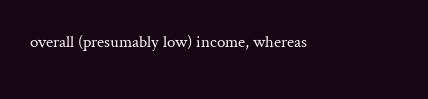overall (presumably low) income, whereas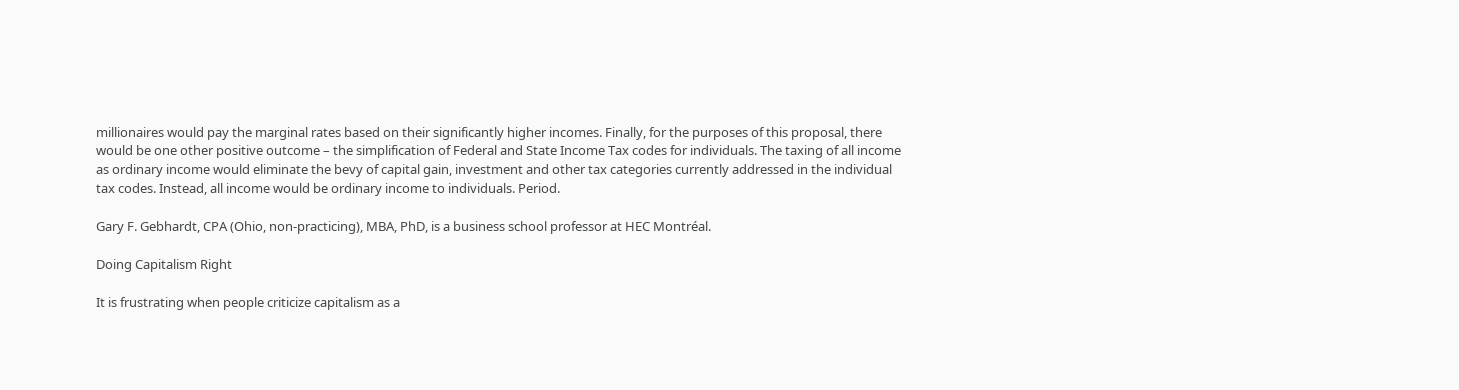millionaires would pay the marginal rates based on their significantly higher incomes. Finally, for the purposes of this proposal, there would be one other positive outcome – the simplification of Federal and State Income Tax codes for individuals. The taxing of all income as ordinary income would eliminate the bevy of capital gain, investment and other tax categories currently addressed in the individual tax codes. Instead, all income would be ordinary income to individuals. Period.

Gary F. Gebhardt, CPA (Ohio, non-practicing), MBA, PhD, is a business school professor at HEC Montréal.

Doing Capitalism Right

It is frustrating when people criticize capitalism as a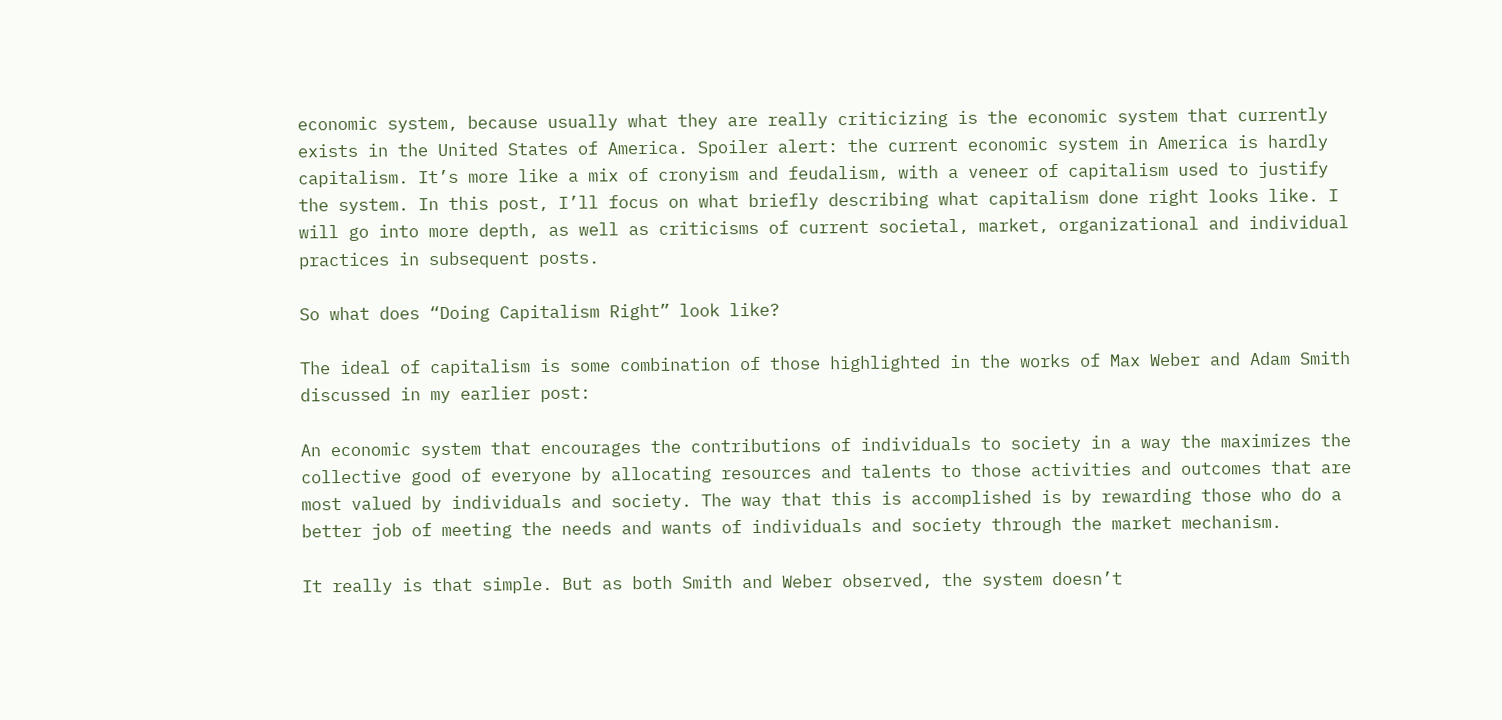economic system, because usually what they are really criticizing is the economic system that currently exists in the United States of America. Spoiler alert: the current economic system in America is hardly capitalism. It’s more like a mix of cronyism and feudalism, with a veneer of capitalism used to justify the system. In this post, I’ll focus on what briefly describing what capitalism done right looks like. I will go into more depth, as well as criticisms of current societal, market, organizational and individual practices in subsequent posts.

So what does “Doing Capitalism Right” look like?

The ideal of capitalism is some combination of those highlighted in the works of Max Weber and Adam Smith discussed in my earlier post:

An economic system that encourages the contributions of individuals to society in a way the maximizes the collective good of everyone by allocating resources and talents to those activities and outcomes that are most valued by individuals and society. The way that this is accomplished is by rewarding those who do a better job of meeting the needs and wants of individuals and society through the market mechanism.

It really is that simple. But as both Smith and Weber observed, the system doesn’t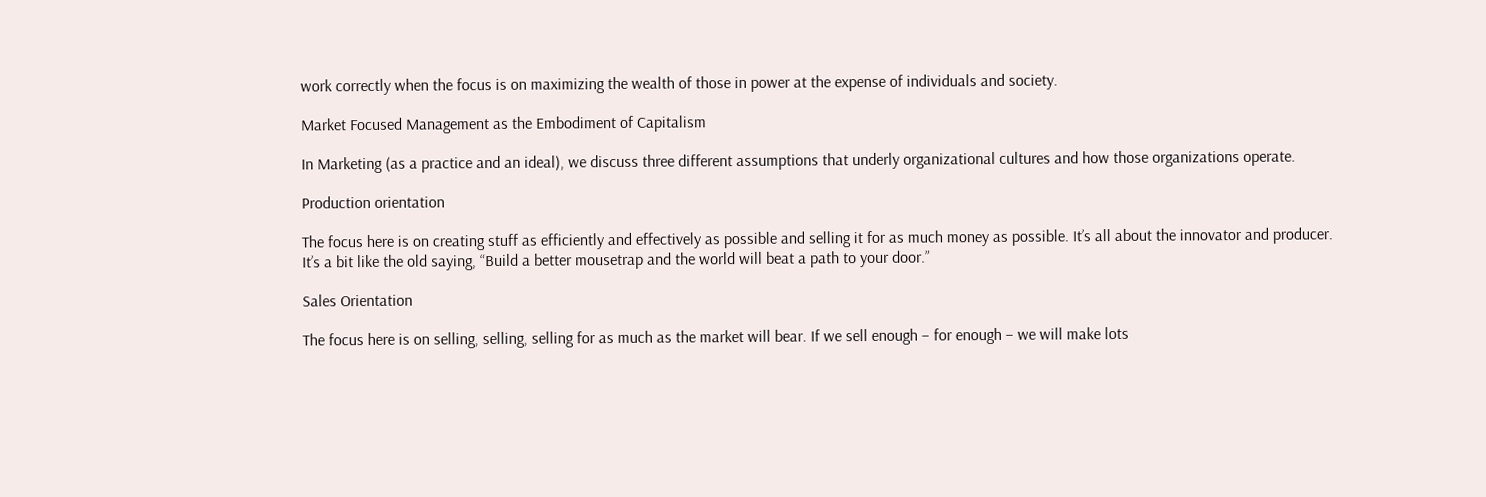work correctly when the focus is on maximizing the wealth of those in power at the expense of individuals and society.

Market Focused Management as the Embodiment of Capitalism

In Marketing (as a practice and an ideal), we discuss three different assumptions that underly organizational cultures and how those organizations operate.

Production orientation

The focus here is on creating stuff as efficiently and effectively as possible and selling it for as much money as possible. It’s all about the innovator and producer. It’s a bit like the old saying, “Build a better mousetrap and the world will beat a path to your door.”

Sales Orientation

The focus here is on selling, selling, selling for as much as the market will bear. If we sell enough – for enough – we will make lots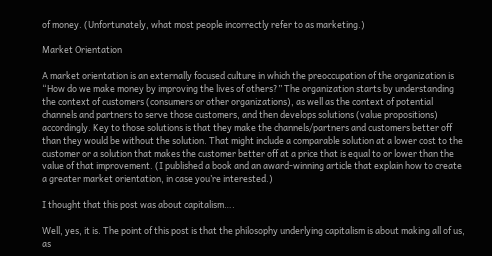of money. (Unfortunately, what most people incorrectly refer to as marketing.)

Market Orientation

A market orientation is an externally focused culture in which the preoccupation of the organization is “How do we make money by improving the lives of others?” The organization starts by understanding the context of customers (consumers or other organizations), as well as the context of potential channels and partners to serve those customers, and then develops solutions (value propositions) accordingly. Key to those solutions is that they make the channels/partners and customers better off than they would be without the solution. That might include a comparable solution at a lower cost to the customer or a solution that makes the customer better off at a price that is equal to or lower than the value of that improvement. (I published a book and an award-winning article that explain how to create a greater market orientation, in case you’re interested.)

I thought that this post was about capitalism….

Well, yes, it is. The point of this post is that the philosophy underlying capitalism is about making all of us, as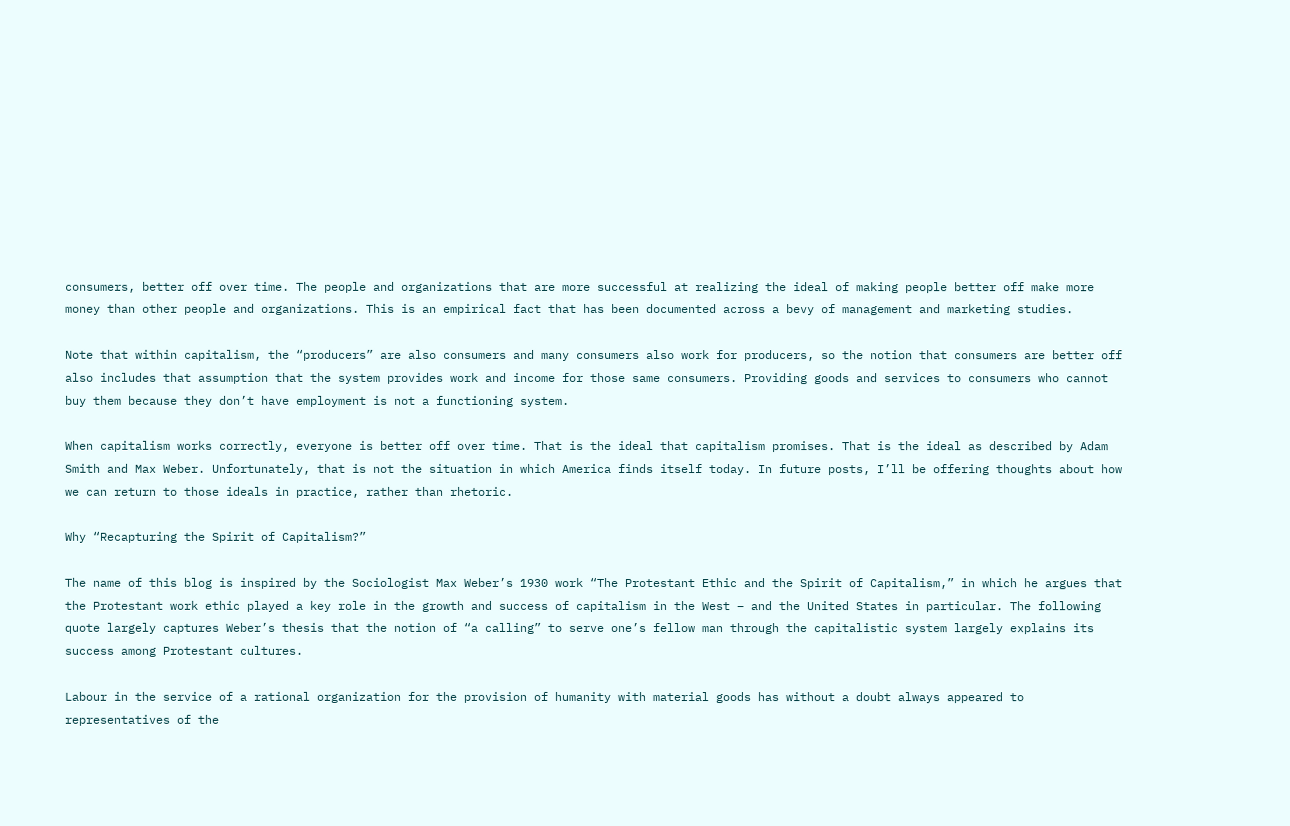consumers, better off over time. The people and organizations that are more successful at realizing the ideal of making people better off make more money than other people and organizations. This is an empirical fact that has been documented across a bevy of management and marketing studies.

Note that within capitalism, the “producers” are also consumers and many consumers also work for producers, so the notion that consumers are better off also includes that assumption that the system provides work and income for those same consumers. Providing goods and services to consumers who cannot buy them because they don’t have employment is not a functioning system.

When capitalism works correctly, everyone is better off over time. That is the ideal that capitalism promises. That is the ideal as described by Adam Smith and Max Weber. Unfortunately, that is not the situation in which America finds itself today. In future posts, I’ll be offering thoughts about how we can return to those ideals in practice, rather than rhetoric.

Why “Recapturing the Spirit of Capitalism?”

The name of this blog is inspired by the Sociologist Max Weber’s 1930 work “The Protestant Ethic and the Spirit of Capitalism,” in which he argues that the Protestant work ethic played a key role in the growth and success of capitalism in the West – and the United States in particular. The following quote largely captures Weber’s thesis that the notion of “a calling” to serve one’s fellow man through the capitalistic system largely explains its success among Protestant cultures.

Labour in the service of a rational organization for the provision of humanity with material goods has without a doubt always appeared to representatives of the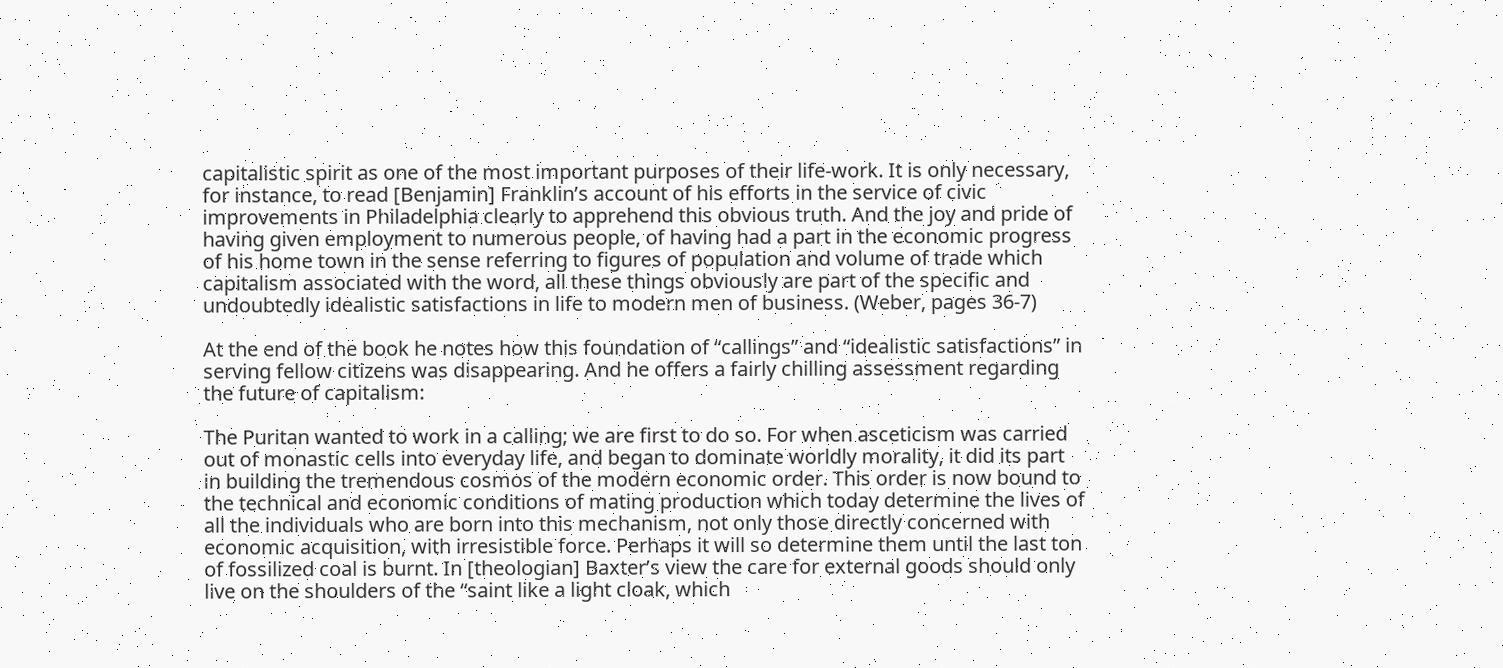capitalistic spirit as one of the most important purposes of their life-work. It is only necessary, for instance, to read [Benjamin] Franklin’s account of his efforts in the service of civic improvements in Philadelphia clearly to apprehend this obvious truth. And the joy and pride of having given employment to numerous people, of having had a part in the economic progress of his home town in the sense referring to figures of population and volume of trade which capitalism associated with the word, all these things obviously are part of the specific and undoubtedly idealistic satisfactions in life to modern men of business. (Weber, pages 36-7)

At the end of the book he notes how this foundation of “callings” and “idealistic satisfactions” in serving fellow citizens was disappearing. And he offers a fairly chilling assessment regarding the future of capitalism:

The Puritan wanted to work in a calling; we are first to do so. For when asceticism was carried out of monastic cells into everyday life, and began to dominate worldly morality, it did its part in building the tremendous cosmos of the modern economic order. This order is now bound to the technical and economic conditions of mating production which today determine the lives of all the individuals who are born into this mechanism, not only those directly concerned with economic acquisition, with irresistible force. Perhaps it will so determine them until the last ton of fossilized coal is burnt. In [theologian] Baxter’s view the care for external goods should only live on the shoulders of the “saint like a light cloak, which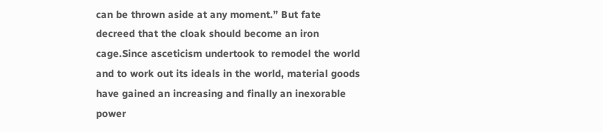can be thrown aside at any moment.” But fate decreed that the cloak should become an iron cage.Since asceticism undertook to remodel the world and to work out its ideals in the world, material goods have gained an increasing and finally an inexorable power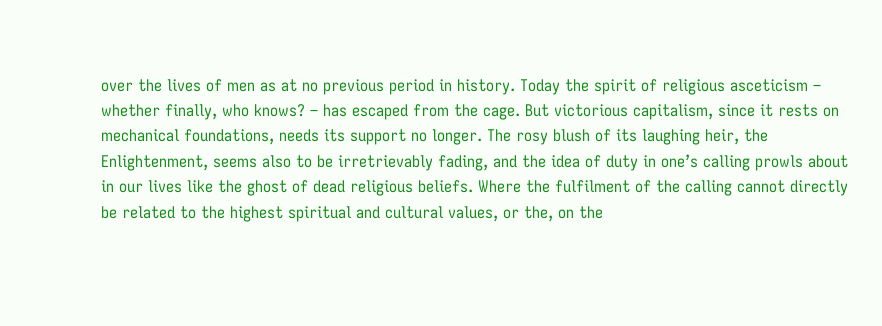over the lives of men as at no previous period in history. Today the spirit of religious asceticism – whether finally, who knows? – has escaped from the cage. But victorious capitalism, since it rests on mechanical foundations, needs its support no longer. The rosy blush of its laughing heir, the Enlightenment, seems also to be irretrievably fading, and the idea of duty in one’s calling prowls about in our lives like the ghost of dead religious beliefs. Where the fulfilment of the calling cannot directly be related to the highest spiritual and cultural values, or the, on the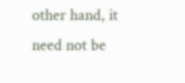other hand, it need not be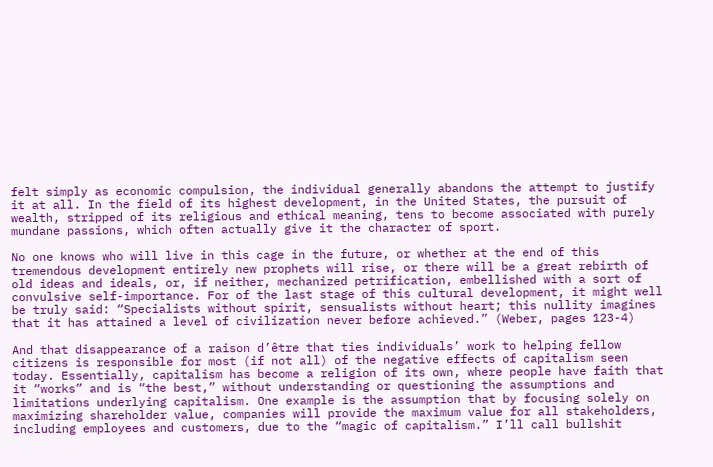felt simply as economic compulsion, the individual generally abandons the attempt to justify it at all. In the field of its highest development, in the United States, the pursuit of wealth, stripped of its religious and ethical meaning, tens to become associated with purely mundane passions, which often actually give it the character of sport.

No one knows who will live in this cage in the future, or whether at the end of this tremendous development entirely new prophets will rise, or there will be a great rebirth of old ideas and ideals, or, if neither, mechanized petrification, embellished with a sort of convulsive self-importance. For of the last stage of this cultural development, it might well be truly said: “Specialists without spirit, sensualists without heart; this nullity imagines that it has attained a level of civilization never before achieved.” (Weber, pages 123-4)

And that disappearance of a raison d’être that ties individuals’ work to helping fellow citizens is responsible for most (if not all) of the negative effects of capitalism seen today. Essentially, capitalism has become a religion of its own, where people have faith that it “works” and is “the best,” without understanding or questioning the assumptions and limitations underlying capitalism. One example is the assumption that by focusing solely on maximizing shareholder value, companies will provide the maximum value for all stakeholders, including employees and customers, due to the “magic of capitalism.” I’ll call bullshit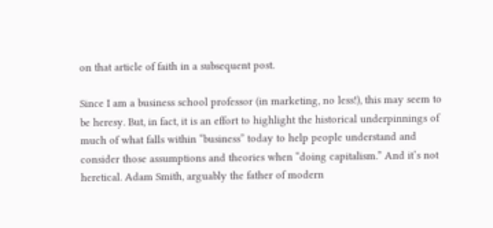on that article of faith in a subsequent post.

Since I am a business school professor (in marketing, no less!), this may seem to be heresy. But, in fact, it is an effort to highlight the historical underpinnings of much of what falls within “business” today to help people understand and consider those assumptions and theories when “doing capitalism.” And it’s not heretical. Adam Smith, arguably the father of modern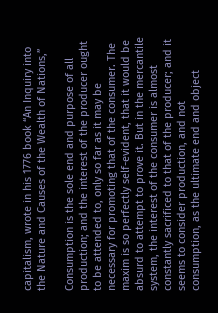capitalism, wrote in his 1776 book “An Inquiry into the Nature and Causes of the Wealth of Nations,”

Consumption is the sole end and purpose of all production; and the interest of the producer ought to be attended to, only so far as it may be necessary for promoting that of the consumer. The maxim is so perfectly self-evident, that it would be absurd to attempt to prove it. But in the mercantile system, the interest of the consumer is almost constantly sacrificed to that of the producer; and it seems to consider production, and not consumption, as the ultimate end and object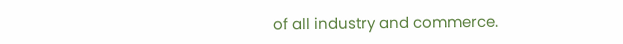of all industry and commerce.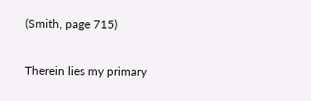(Smith, page 715)

Therein lies my primary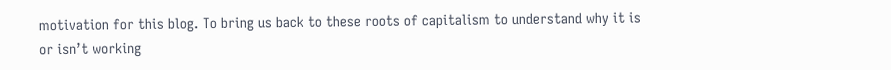motivation for this blog. To bring us back to these roots of capitalism to understand why it is or isn’t working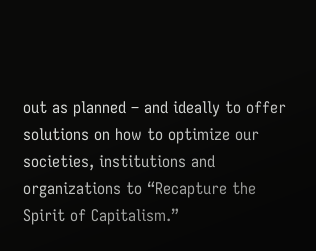out as planned – and ideally to offer solutions on how to optimize our societies, institutions and organizations to “Recapture the Spirit of Capitalism.”